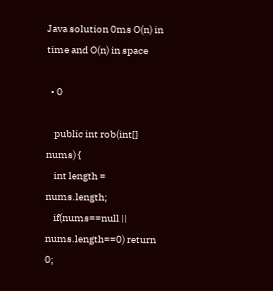Java solution 0ms O(n) in time and O(n) in space

  • 0

    public int rob(int[] nums) {
    int length = nums.length;
    if(nums==null || nums.length==0) return 0;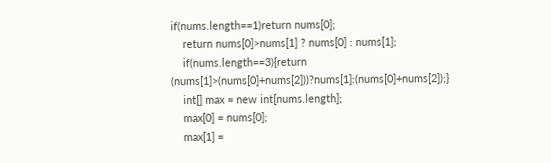if(nums.length==1)return nums[0];
    return nums[0]>nums[1] ? nums[0] : nums[1];
    if(nums.length==3){return (nums[1]>(nums[0]+nums[2]))?nums[1]:(nums[0]+nums[2]);}
    int[] max = new int[nums.length];
    max[0] = nums[0];
    max[1] =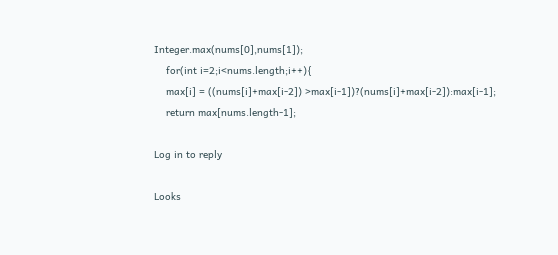Integer.max(nums[0],nums[1]);
    for(int i=2;i<nums.length;i++){
    max[i] = ((nums[i]+max[i-2]) >max[i-1])?(nums[i]+max[i-2]):max[i-1];
    return max[nums.length-1];

Log in to reply

Looks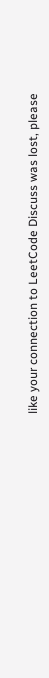like your connection to LeetCode Discuss was lost, please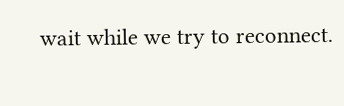wait while we try to reconnect.